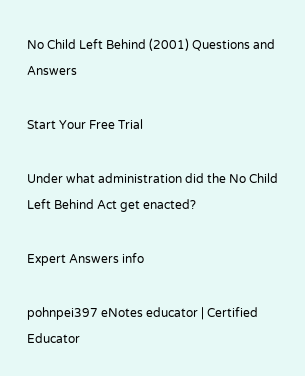No Child Left Behind (2001) Questions and Answers

Start Your Free Trial

Under what administration did the No Child Left Behind Act get enacted?

Expert Answers info

pohnpei397 eNotes educator | Certified Educator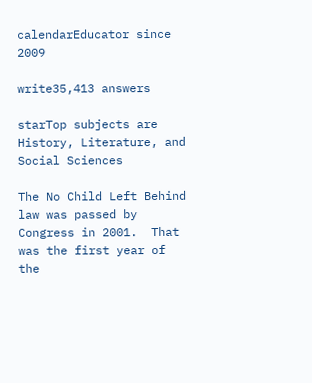calendarEducator since 2009

write35,413 answers

starTop subjects are History, Literature, and Social Sciences

The No Child Left Behind law was passed by Congress in 2001.  That was the first year of the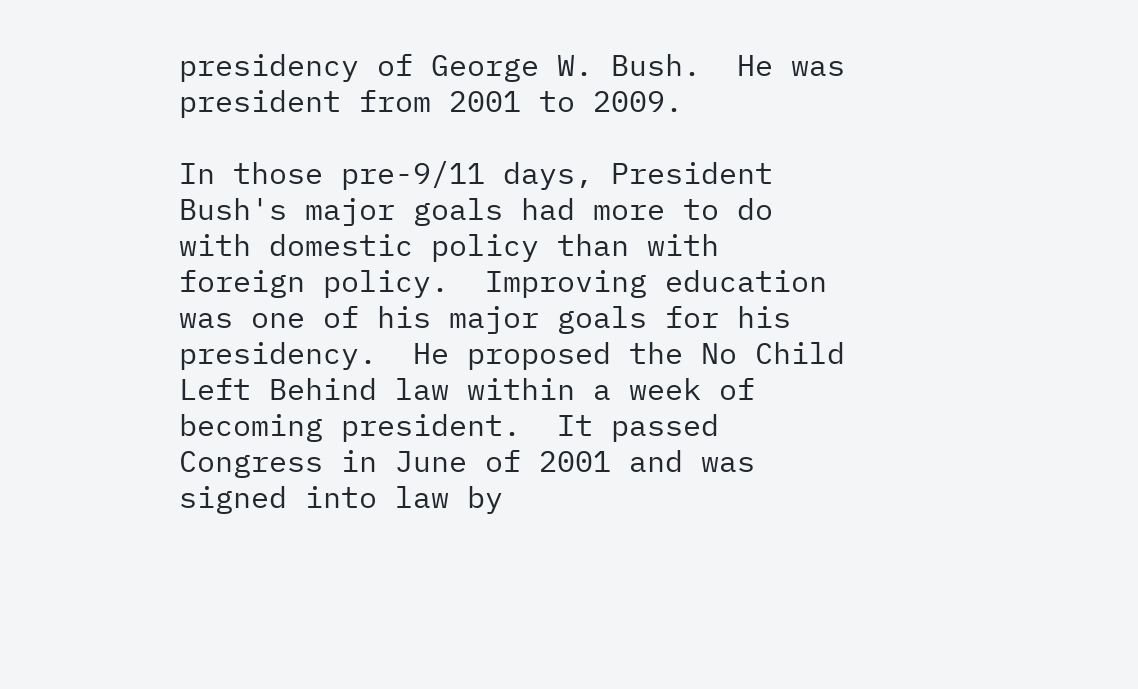presidency of George W. Bush.  He was president from 2001 to 2009.

In those pre-9/11 days, President Bush's major goals had more to do with domestic policy than with foreign policy.  Improving education was one of his major goals for his presidency.  He proposed the No Child Left Behind law within a week of becoming president.  It passed Congress in June of 2001 and was signed into law by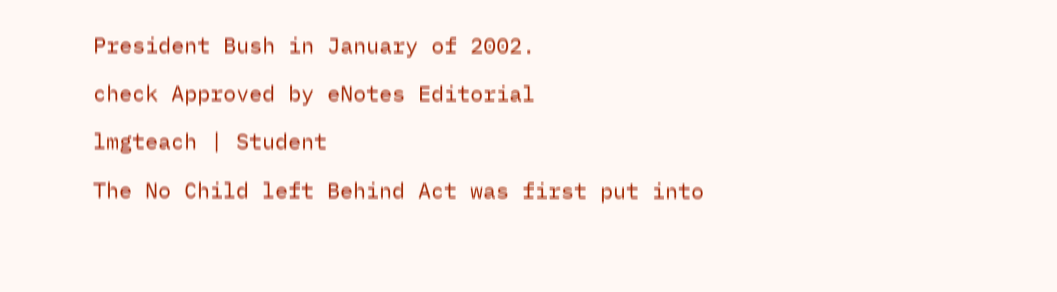President Bush in January of 2002.

check Approved by eNotes Editorial

lmgteach | Student

The No Child left Behind Act was first put into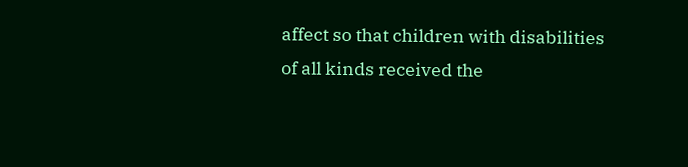affect so that children with disabilities of all kinds received the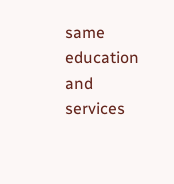same education and services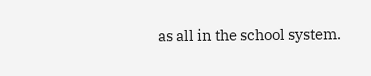as all in the school system.